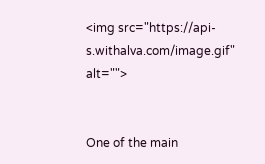<img src="https://api-s.withalva.com/image.gif" alt="">


One of the main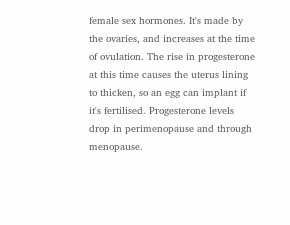female sex hormones. It's made by the ovaries, and increases at the time of ovulation. The rise in progesterone at this time causes the uterus lining to thicken, so an egg can implant if it's fertilised. Progesterone levels drop in perimenopause and through menopause.